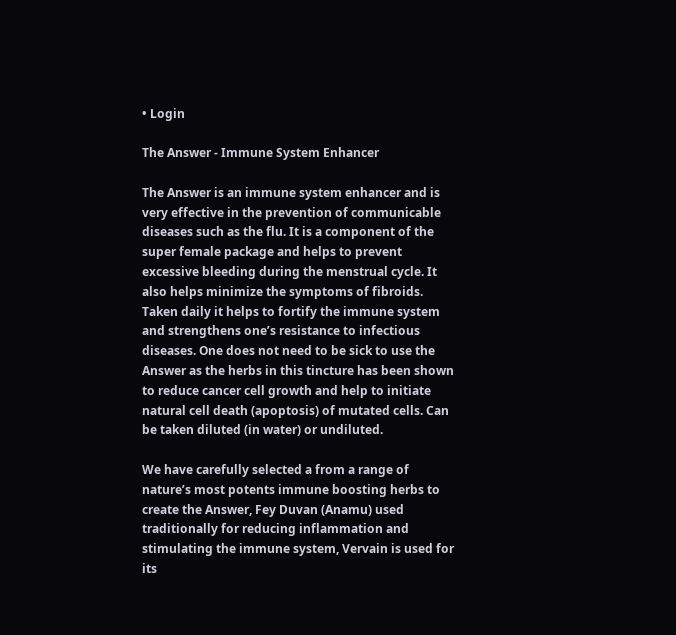• Login

The Answer - Immune System Enhancer

The Answer is an immune system enhancer and is very effective in the prevention of communicable diseases such as the flu. It is a component of the super female package and helps to prevent excessive bleeding during the menstrual cycle. It also helps minimize the symptoms of fibroids. Taken daily it helps to fortify the immune system and strengthens one’s resistance to infectious diseases. One does not need to be sick to use the Answer as the herbs in this tincture has been shown to reduce cancer cell growth and help to initiate natural cell death (apoptosis) of mutated cells. Can be taken diluted (in water) or undiluted.

We have carefully selected a from a range of nature’s most potents immune boosting herbs to create the Answer, Fey Duvan (Anamu) used traditionally for reducing inflammation and stimulating the immune system, Vervain is used for its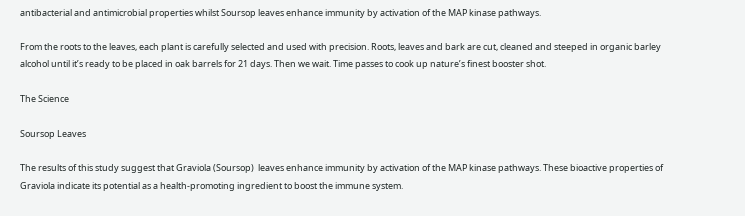antibacterial and antimicrobial properties whilst Soursop leaves enhance immunity by activation of the MAP kinase pathways.

From the roots to the leaves, each plant is carefully selected and used with precision. Roots, leaves and bark are cut, cleaned and steeped in organic barley alcohol until it’s ready to be placed in oak barrels for 21 days. Then we wait. Time passes to cook up nature’s finest booster shot.

The Science

Soursop Leaves

The results of this study suggest that Graviola (Soursop)  leaves enhance immunity by activation of the MAP kinase pathways. These bioactive properties of Graviola indicate its potential as a health-promoting ingredient to boost the immune system.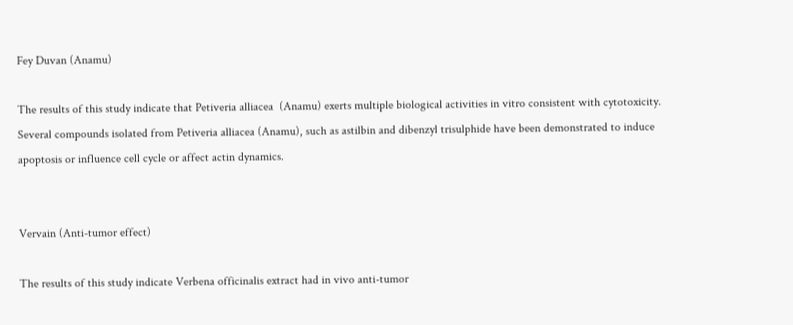Fey Duvan (Anamu)

The results of this study indicate that Petiveria alliacea  (Anamu) exerts multiple biological activities in vitro consistent with cytotoxicity. Several compounds isolated from Petiveria alliacea (Anamu), such as astilbin and dibenzyl trisulphide have been demonstrated to induce apoptosis or influence cell cycle or affect actin dynamics.


Vervain (Anti-tumor effect)

The results of this study indicate Verbena officinalis extract had in vivo anti-tumor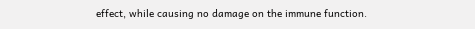effect, while causing no damage on the immune function.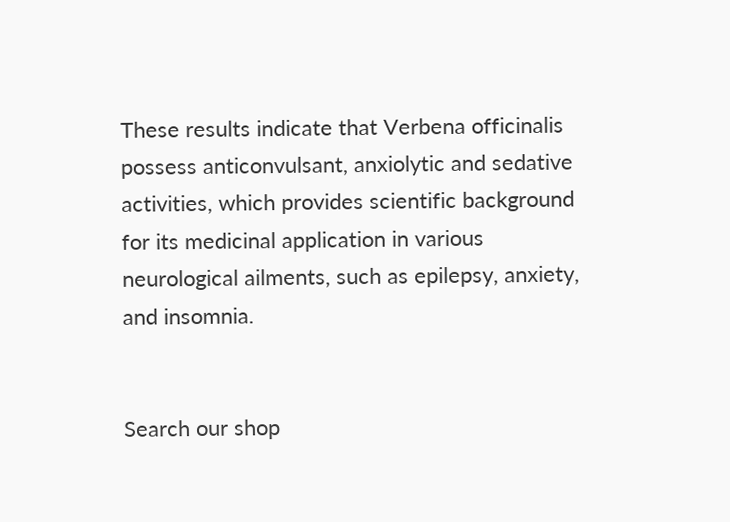These results indicate that Verbena officinalis possess anticonvulsant, anxiolytic and sedative activities, which provides scientific background for its medicinal application in various neurological ailments, such as epilepsy, anxiety, and insomnia.


Search our shop